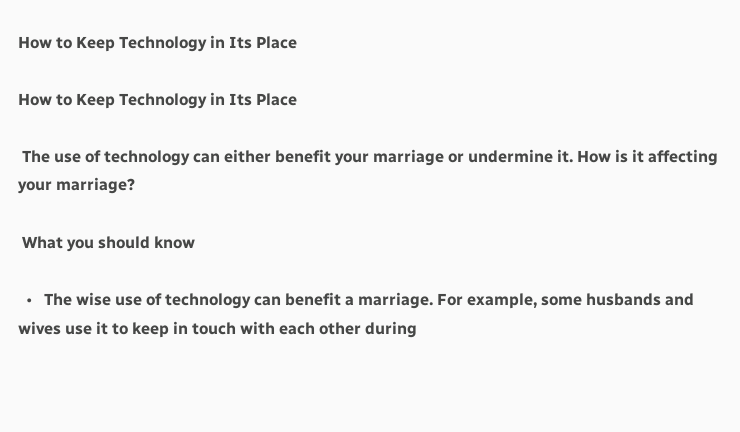How to Keep Technology in Its Place

How to Keep Technology in Its Place

 The use of technology can either benefit your marriage or undermine it. How is it affecting your marriage?

 What you should know

  •   The wise use of technology can benefit a marriage. For example, some husbands and wives use it to keep in touch with each other during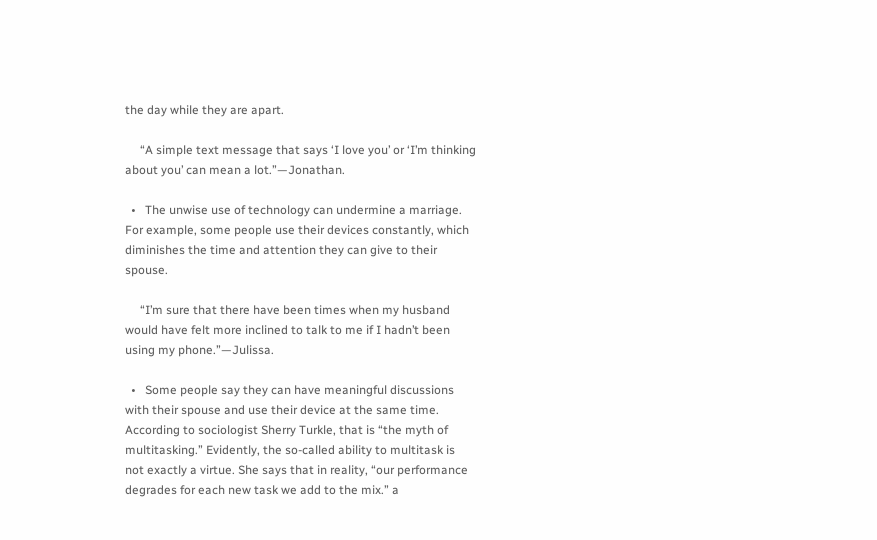the day while they are apart.

     “A simple text message that says ‘I love you’ or ‘I’m thinking about you’ can mean a lot.”—Jonathan.

  •   The unwise use of technology can undermine a marriage. For example, some people use their devices constantly, which diminishes the time and attention they can give to their spouse.

     “I’m sure that there have been times when my husband would have felt more inclined to talk to me if I hadn’t been using my phone.”—Julissa.

  •   Some people say they can have meaningful discussions with their spouse and use their device at the same time. According to sociologist Sherry Turkle, that is “the myth of multitasking.” Evidently, the so-called ability to multitask is not exactly a virtue. She says that in reality, “our performance degrades for each new task we add to the mix.” a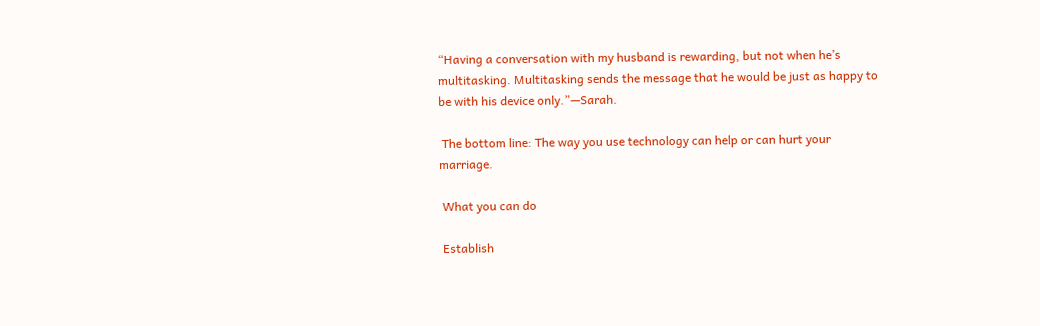“Having a conversation with my husband is rewarding, but not when he’s multitasking. Multitasking sends the message that he would be just as happy to be with his device only.”—Sarah.

 The bottom line: The way you use technology can help or can hurt your marriage.

 What you can do

 Establish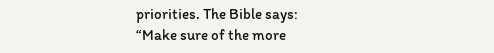priorities. The Bible says: “Make sure of the more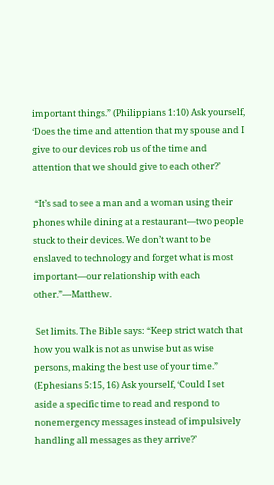important things.” (Philippians 1:10) Ask yourself, ‘Does the time and attention that my spouse and I give to our devices rob us of the time and attention that we should give to each other?’

 “It’s sad to see a man and a woman using their phones while dining at a restaurant—two people stuck to their devices. We don’t want to be enslaved to technology and forget what is most important—our relationship with each other.”—Matthew.

 Set limits. The Bible says: “Keep strict watch that how you walk is not as unwise but as wise persons, making the best use of your time.” (Ephesians 5:15, 16) Ask yourself, ‘Could I set aside a specific time to read and respond to nonemergency messages instead of impulsively handling all messages as they arrive?’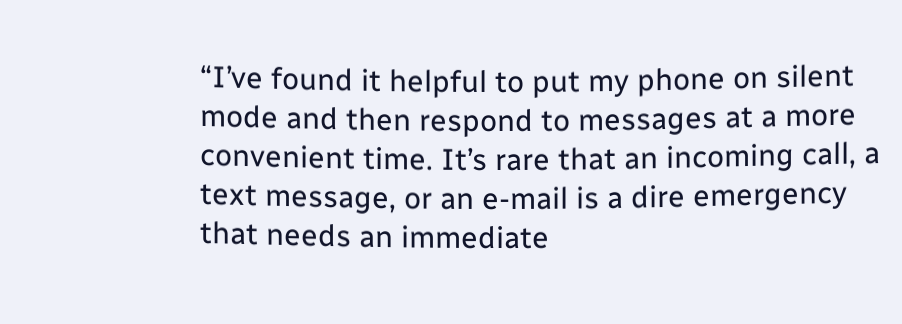“I’ve found it helpful to put my phone on silent mode and then respond to messages at a more convenient time. It’s rare that an incoming call, a text message, or an e-mail is a dire emergency that needs an immediate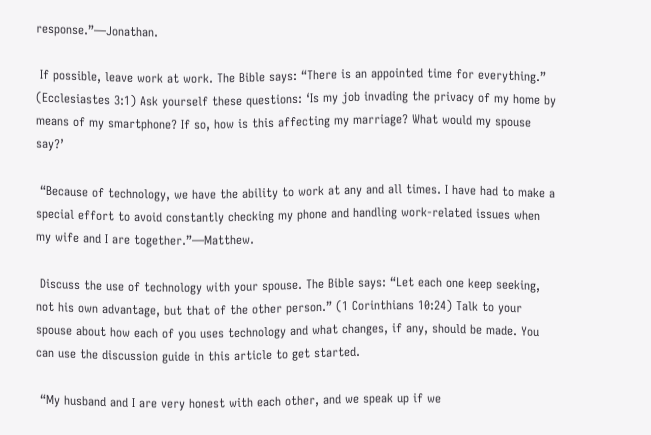response.”—Jonathan.

 If possible, leave work at work. The Bible says: “There is an appointed time for everything.” (Ecclesiastes 3:1) Ask yourself these questions: ‘Is my job invading the privacy of my home by means of my smartphone? If so, how is this affecting my marriage? What would my spouse say?’

 “Because of technology, we have the ability to work at any and all times. I have had to make a special effort to avoid constantly checking my phone and handling work-related issues when my wife and I are together.”—Matthew.

 Discuss the use of technology with your spouse. The Bible says: “Let each one keep seeking, not his own advantage, but that of the other person.” (1 Corinthians 10:24) Talk to your spouse about how each of you uses technology and what changes, if any, should be made. You can use the discussion guide in this article to get started.

 “My husband and I are very honest with each other, and we speak up if we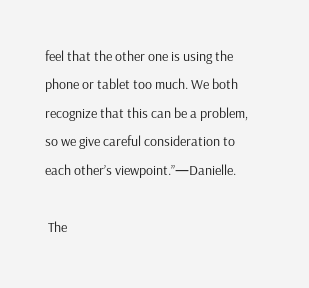feel that the other one is using the phone or tablet too much. We both recognize that this can be a problem, so we give careful consideration to each other’s viewpoint.”—Danielle.

 The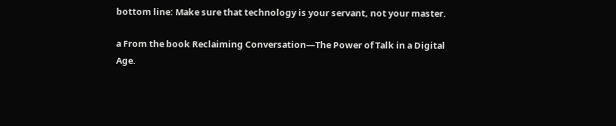bottom line: Make sure that technology is your servant, not your master.

a From the book Reclaiming Conversation—The Power of Talk in a Digital Age.